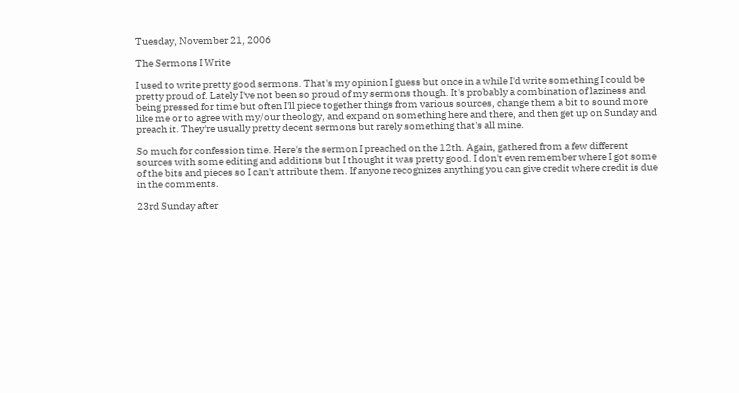Tuesday, November 21, 2006

The Sermons I Write

I used to write pretty good sermons. That's my opinion I guess but once in a while I'd write something I could be pretty proud of. Lately I've not been so proud of my sermons though. It's probably a combination of laziness and being pressed for time but often I'll piece together things from various sources, change them a bit to sound more like me or to agree with my/our theology, and expand on something here and there, and then get up on Sunday and preach it. They're usually pretty decent sermons but rarely something that's all mine.

So much for confession time. Here's the sermon I preached on the 12th. Again, gathered from a few different sources with some editing and additions but I thought it was pretty good. I don't even remember where I got some of the bits and pieces so I can't attribute them. If anyone recognizes anything you can give credit where credit is due in the comments.

23rd Sunday after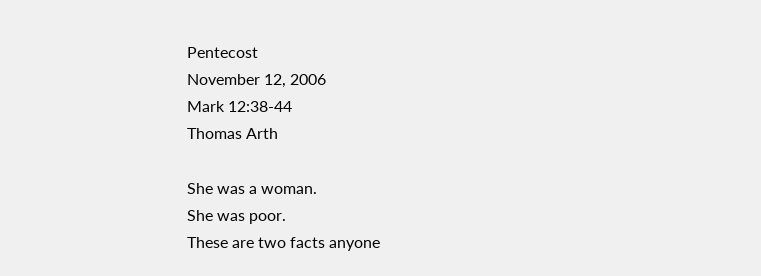Pentecost
November 12, 2006
Mark 12:38-44
Thomas Arth

She was a woman.
She was poor.
These are two facts anyone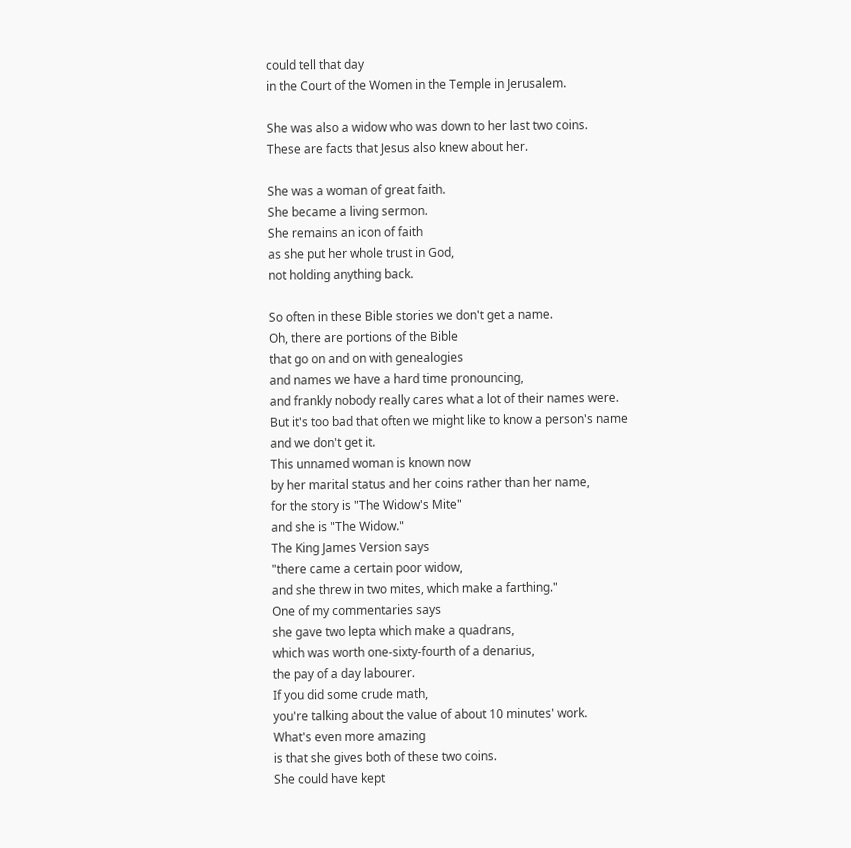could tell that day
in the Court of the Women in the Temple in Jerusalem.

She was also a widow who was down to her last two coins.
These are facts that Jesus also knew about her.

She was a woman of great faith.
She became a living sermon.
She remains an icon of faith
as she put her whole trust in God,
not holding anything back.

So often in these Bible stories we don't get a name.
Oh, there are portions of the Bible
that go on and on with genealogies
and names we have a hard time pronouncing,
and frankly nobody really cares what a lot of their names were.
But it's too bad that often we might like to know a person's name
and we don't get it.
This unnamed woman is known now
by her marital status and her coins rather than her name,
for the story is "The Widow's Mite"
and she is "The Widow."
The King James Version says
"there came a certain poor widow,
and she threw in two mites, which make a farthing."
One of my commentaries says
she gave two lepta which make a quadrans,
which was worth one-sixty-fourth of a denarius,
the pay of a day labourer.
If you did some crude math,
you're talking about the value of about 10 minutes' work.
What's even more amazing
is that she gives both of these two coins.
She could have kept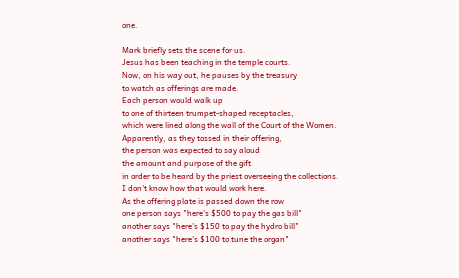one.

Mark briefly sets the scene for us.
Jesus has been teaching in the temple courts.
Now, on his way out, he pauses by the treasury
to watch as offerings are made.
Each person would walk up
to one of thirteen trumpet-shaped receptacles,
which were lined along the wall of the Court of the Women.
Apparently, as they tossed in their offering,
the person was expected to say aloud
the amount and purpose of the gift
in order to be heard by the priest overseeing the collections.
I don't know how that would work here.
As the offering plate is passed down the row
one person says "here's $500 to pay the gas bill"
another says "here's $150 to pay the hydro bill"
another says "here's $100 to tune the organ"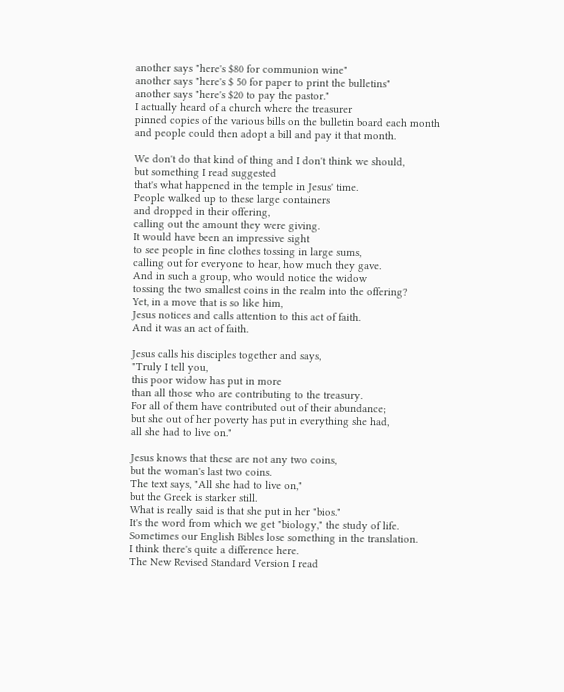another says "here's $80 for communion wine"
another says "here's $ 50 for paper to print the bulletins"
another says "here's $20 to pay the pastor."
I actually heard of a church where the treasurer
pinned copies of the various bills on the bulletin board each month
and people could then adopt a bill and pay it that month.

We don't do that kind of thing and I don't think we should,
but something I read suggested
that's what happened in the temple in Jesus' time.
People walked up to these large containers
and dropped in their offering,
calling out the amount they were giving.
It would have been an impressive sight
to see people in fine clothes tossing in large sums,
calling out for everyone to hear, how much they gave.
And in such a group, who would notice the widow
tossing the two smallest coins in the realm into the offering?
Yet, in a move that is so like him,
Jesus notices and calls attention to this act of faith.
And it was an act of faith.

Jesus calls his disciples together and says,
"Truly I tell you,
this poor widow has put in more
than all those who are contributing to the treasury.
For all of them have contributed out of their abundance;
but she out of her poverty has put in everything she had,
all she had to live on."

Jesus knows that these are not any two coins,
but the woman's last two coins.
The text says, "All she had to live on,"
but the Greek is starker still.
What is really said is that she put in her "bios."
It's the word from which we get "biology," the study of life.
Sometimes our English Bibles lose something in the translation.
I think there's quite a difference here.
The New Revised Standard Version I read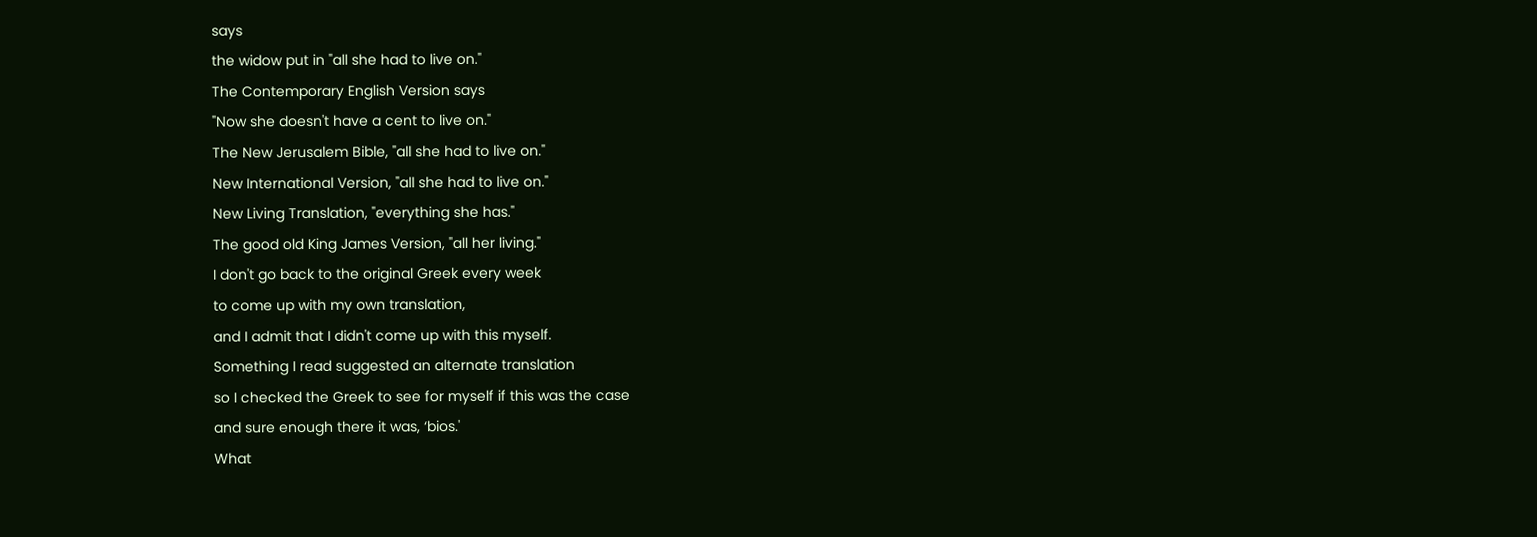says
the widow put in "all she had to live on."
The Contemporary English Version says
"Now she doesn't have a cent to live on."
The New Jerusalem Bible, "all she had to live on."
New International Version, "all she had to live on."
New Living Translation, "everything she has."
The good old King James Version, "all her living."
I don't go back to the original Greek every week
to come up with my own translation,
and I admit that I didn't come up with this myself.
Something I read suggested an alternate translation
so I checked the Greek to see for myself if this was the case
and sure enough there it was, ‘bios.'
What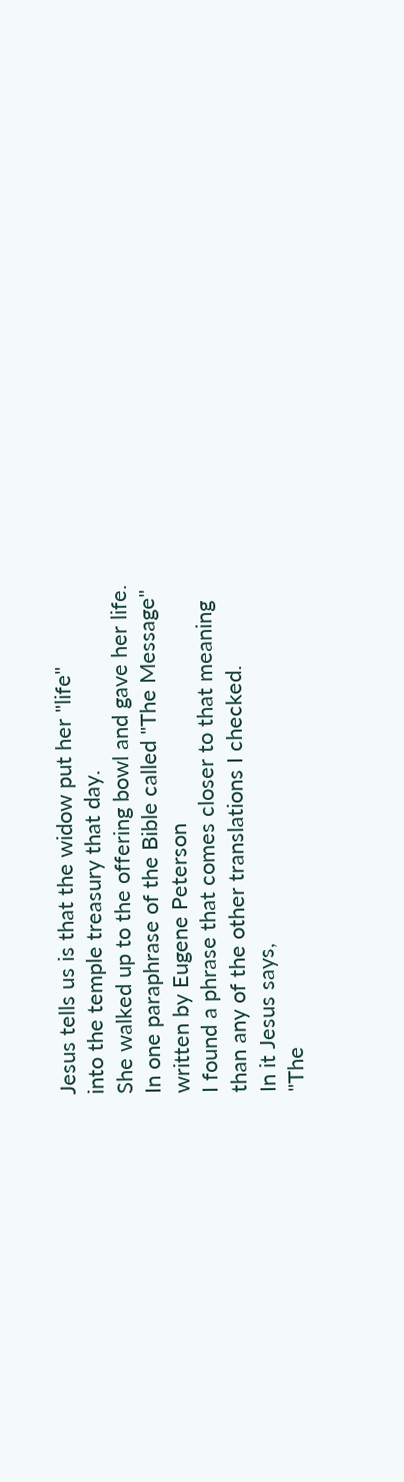Jesus tells us is that the widow put her "life"
into the temple treasury that day.
She walked up to the offering bowl and gave her life.
In one paraphrase of the Bible called "The Message"
written by Eugene Peterson
I found a phrase that comes closer to that meaning
than any of the other translations I checked.
In it Jesus says,
"The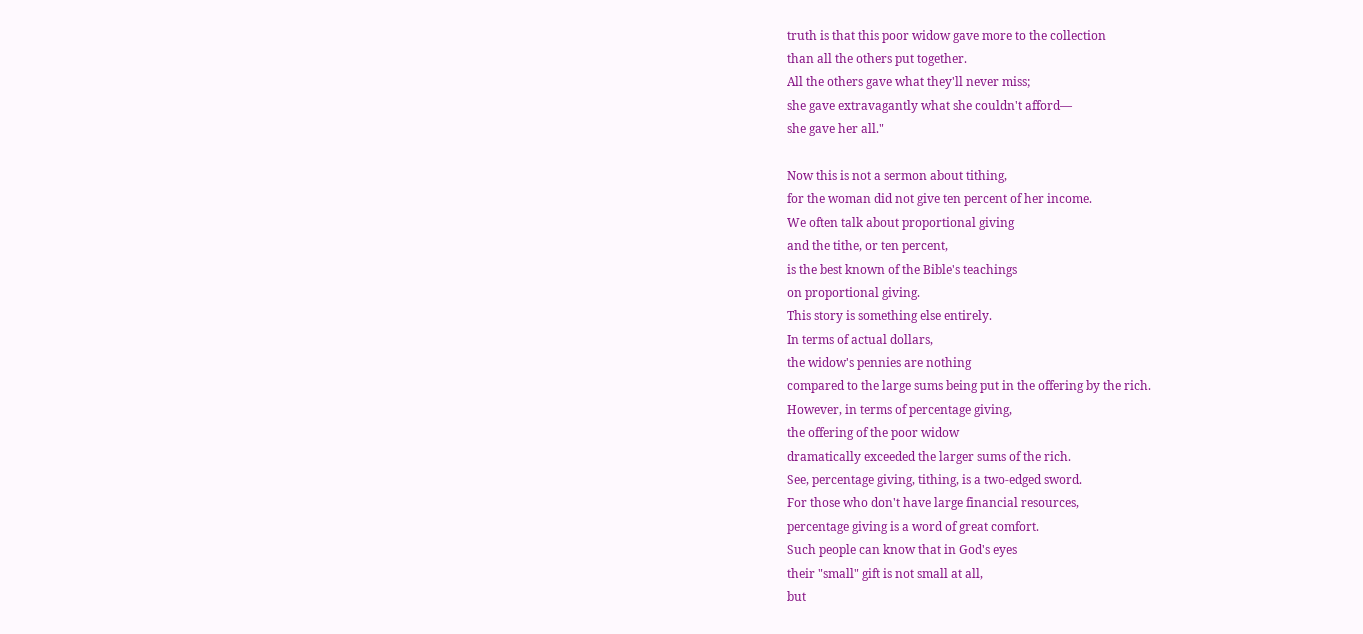truth is that this poor widow gave more to the collection
than all the others put together.
All the others gave what they'll never miss;
she gave extravagantly what she couldn't afford—
she gave her all."

Now this is not a sermon about tithing,
for the woman did not give ten percent of her income.
We often talk about proportional giving
and the tithe, or ten percent,
is the best known of the Bible's teachings
on proportional giving.
This story is something else entirely.
In terms of actual dollars,
the widow's pennies are nothing
compared to the large sums being put in the offering by the rich.
However, in terms of percentage giving,
the offering of the poor widow
dramatically exceeded the larger sums of the rich.
See, percentage giving, tithing, is a two-edged sword.
For those who don't have large financial resources,
percentage giving is a word of great comfort.
Such people can know that in God's eyes
their "small" gift is not small at all,
but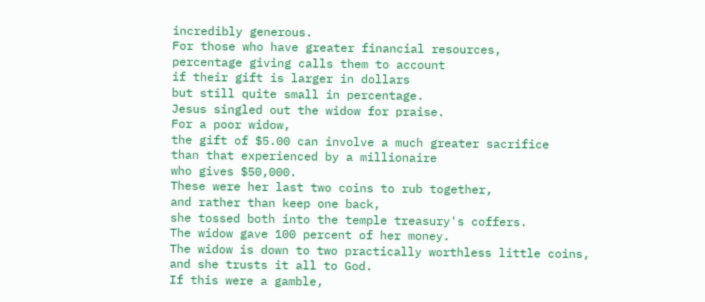incredibly generous.
For those who have greater financial resources,
percentage giving calls them to account
if their gift is larger in dollars
but still quite small in percentage.
Jesus singled out the widow for praise.
For a poor widow,
the gift of $5.00 can involve a much greater sacrifice
than that experienced by a millionaire
who gives $50,000.
These were her last two coins to rub together,
and rather than keep one back,
she tossed both into the temple treasury's coffers.
The widow gave 100 percent of her money.
The widow is down to two practically worthless little coins,
and she trusts it all to God.
If this were a gamble,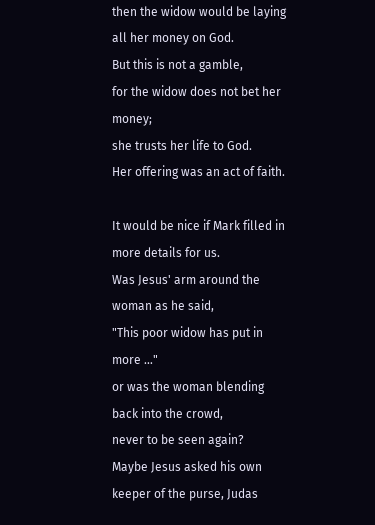then the widow would be laying all her money on God.
But this is not a gamble,
for the widow does not bet her money;
she trusts her life to God.
Her offering was an act of faith.

It would be nice if Mark filled in more details for us.
Was Jesus' arm around the woman as he said,
"This poor widow has put in more …"
or was the woman blending back into the crowd,
never to be seen again?
Maybe Jesus asked his own keeper of the purse, Judas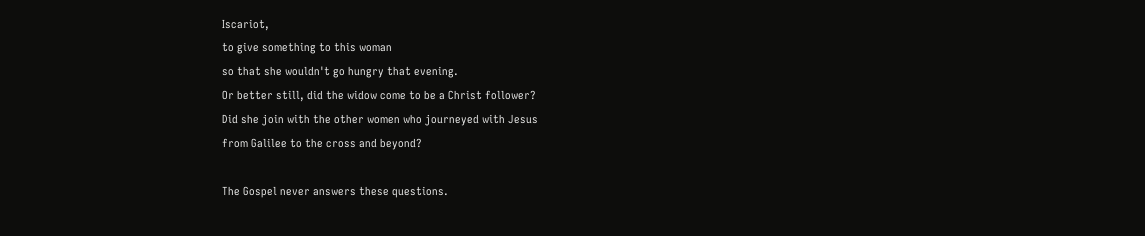Iscariot,
to give something to this woman
so that she wouldn't go hungry that evening.
Or better still, did the widow come to be a Christ follower?
Did she join with the other women who journeyed with Jesus
from Galilee to the cross and beyond?

The Gospel never answers these questions.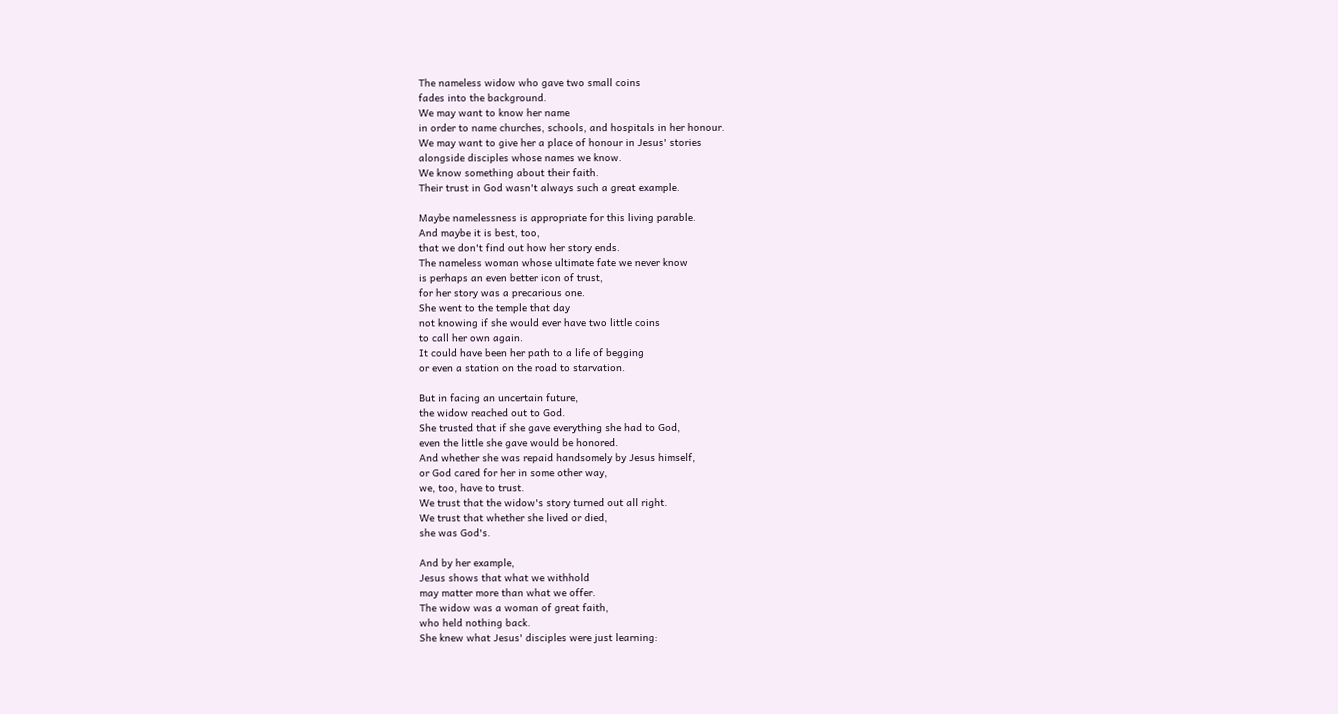The nameless widow who gave two small coins
fades into the background.
We may want to know her name
in order to name churches, schools, and hospitals in her honour.
We may want to give her a place of honour in Jesus' stories
alongside disciples whose names we know.
We know something about their faith.
Their trust in God wasn't always such a great example.

Maybe namelessness is appropriate for this living parable.
And maybe it is best, too,
that we don't find out how her story ends.
The nameless woman whose ultimate fate we never know
is perhaps an even better icon of trust,
for her story was a precarious one.
She went to the temple that day
not knowing if she would ever have two little coins
to call her own again.
It could have been her path to a life of begging
or even a station on the road to starvation.

But in facing an uncertain future,
the widow reached out to God.
She trusted that if she gave everything she had to God,
even the little she gave would be honored.
And whether she was repaid handsomely by Jesus himself,
or God cared for her in some other way,
we, too, have to trust.
We trust that the widow's story turned out all right.
We trust that whether she lived or died,
she was God's.

And by her example,
Jesus shows that what we withhold
may matter more than what we offer.
The widow was a woman of great faith,
who held nothing back.
She knew what Jesus' disciples were just learning: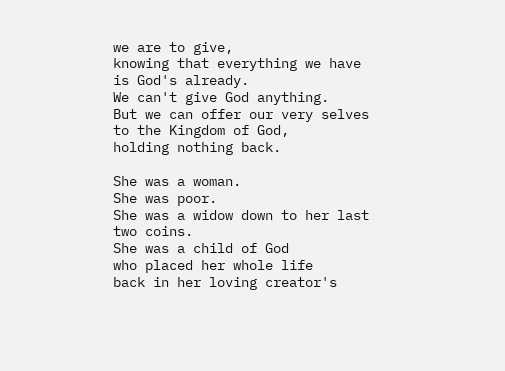we are to give,
knowing that everything we have is God's already.
We can't give God anything.
But we can offer our very selves to the Kingdom of God,
holding nothing back.

She was a woman.
She was poor.
She was a widow down to her last two coins.
She was a child of God
who placed her whole life
back in her loving creator's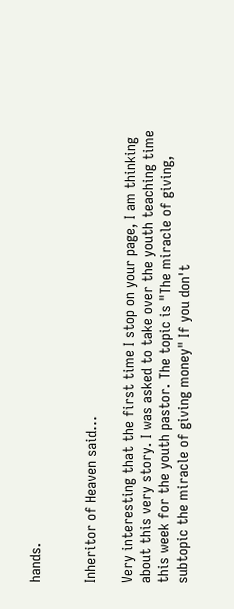hands.


Inheritor of Heaven said...

Very interesting that the first time I stop on your page, I am thinking about this very story. I was asked to take over the youth teaching time this week for the youth pastor. The topic is "The miracle of giving, subtopic the miracle of giving money" If you don't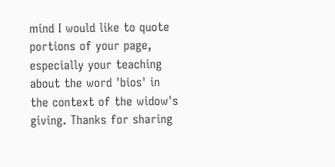mind I would like to quote portions of your page, especially your teaching about the word 'bios' in the context of the widow's giving. Thanks for sharing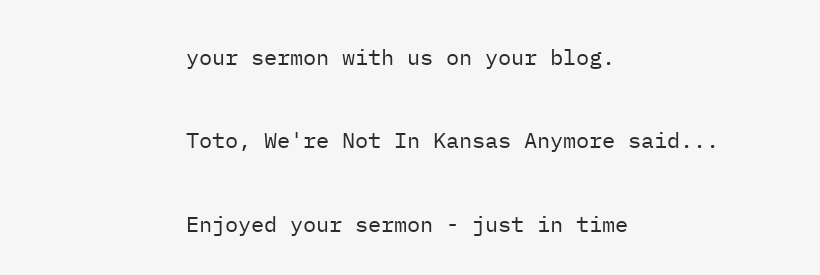your sermon with us on your blog.

Toto, We're Not In Kansas Anymore said...

Enjoyed your sermon - just in time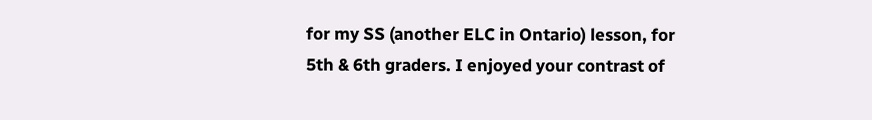for my SS (another ELC in Ontario) lesson, for 5th & 6th graders. I enjoyed your contrast of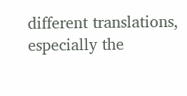different translations, especially the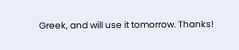Greek, and will use it tomorrow. Thanks!